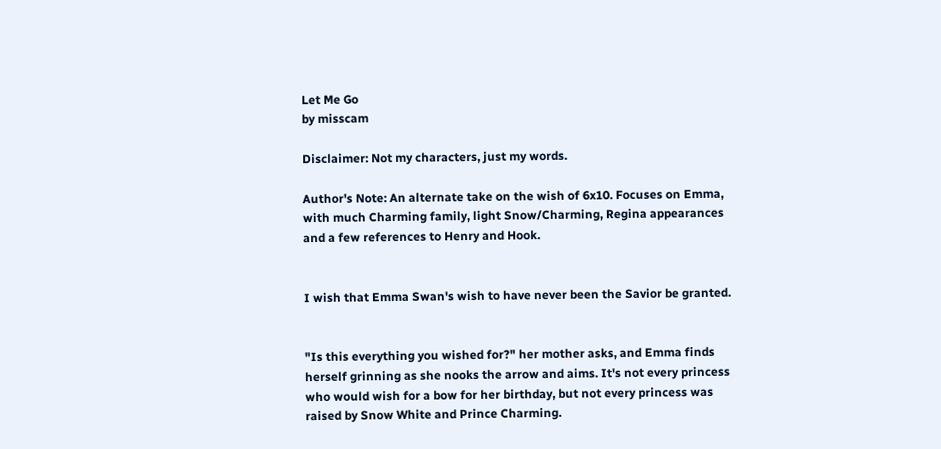Let Me Go
by misscam

Disclaimer: Not my characters, just my words.

Author's Note: An alternate take on the wish of 6x10. Focuses on Emma, with much Charming family, light Snow/Charming, Regina appearances and a few references to Henry and Hook.


I wish that Emma Swan's wish to have never been the Savior be granted.


"Is this everything you wished for?" her mother asks, and Emma finds herself grinning as she nooks the arrow and aims. It's not every princess who would wish for a bow for her birthday, but not every princess was raised by Snow White and Prince Charming.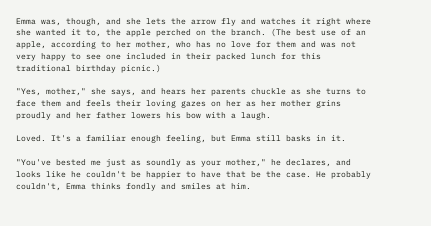Emma was, though, and she lets the arrow fly and watches it right where she wanted it to, the apple perched on the branch. (The best use of an apple, according to her mother, who has no love for them and was not very happy to see one included in their packed lunch for this traditional birthday picnic.)

"Yes, mother," she says, and hears her parents chuckle as she turns to face them and feels their loving gazes on her as her mother grins proudly and her father lowers his bow with a laugh.

Loved. It's a familiar enough feeling, but Emma still basks in it.

"You've bested me just as soundly as your mother," he declares, and looks like he couldn't be happier to have that be the case. He probably couldn't, Emma thinks fondly and smiles at him.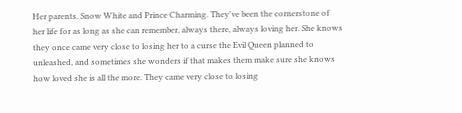Her parents. Snow White and Prince Charming. They've been the cornerstone of her life for as long as she can remember, always there, always loving her. She knows they once came very close to losing her to a curse the Evil Queen planned to unleashed, and sometimes she wonders if that makes them make sure she knows how loved she is all the more. They came very close to losing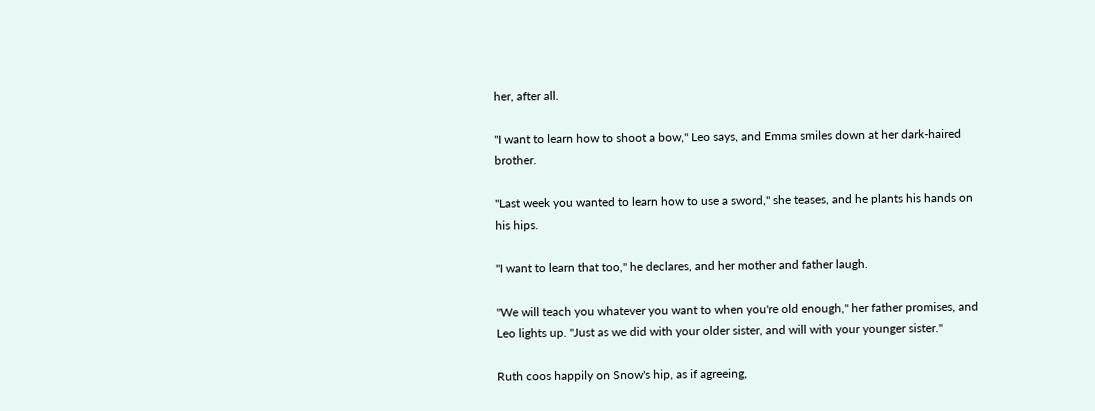her, after all.

"I want to learn how to shoot a bow," Leo says, and Emma smiles down at her dark-haired brother.

"Last week you wanted to learn how to use a sword," she teases, and he plants his hands on his hips.

"I want to learn that too," he declares, and her mother and father laugh.

"We will teach you whatever you want to when you're old enough," her father promises, and Leo lights up. "Just as we did with your older sister, and will with your younger sister."

Ruth coos happily on Snow's hip, as if agreeing,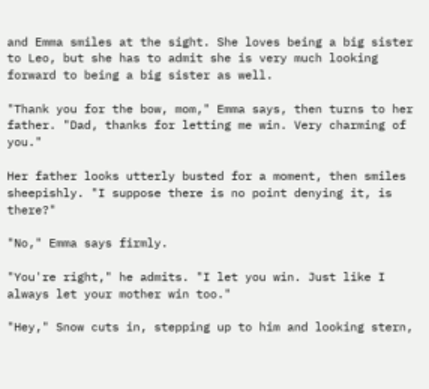and Emma smiles at the sight. She loves being a big sister to Leo, but she has to admit she is very much looking forward to being a big sister as well.

"Thank you for the bow, mom," Emma says, then turns to her father. "Dad, thanks for letting me win. Very charming of you."

Her father looks utterly busted for a moment, then smiles sheepishly. "I suppose there is no point denying it, is there?"

"No," Emma says firmly.

"You're right," he admits. "I let you win. Just like I always let your mother win too."

"Hey," Snow cuts in, stepping up to him and looking stern,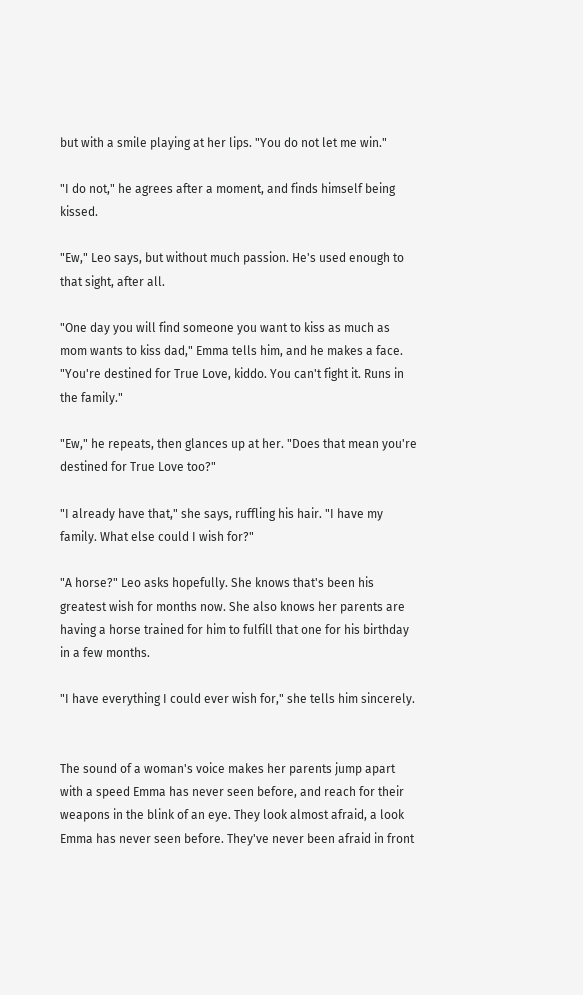but with a smile playing at her lips. "You do not let me win."

"I do not," he agrees after a moment, and finds himself being kissed.

"Ew," Leo says, but without much passion. He's used enough to that sight, after all.

"One day you will find someone you want to kiss as much as mom wants to kiss dad," Emma tells him, and he makes a face. "You're destined for True Love, kiddo. You can't fight it. Runs in the family."

"Ew," he repeats, then glances up at her. "Does that mean you're destined for True Love too?"

"I already have that," she says, ruffling his hair. "I have my family. What else could I wish for?"

"A horse?" Leo asks hopefully. She knows that's been his greatest wish for months now. She also knows her parents are having a horse trained for him to fulfill that one for his birthday in a few months.

"I have everything I could ever wish for," she tells him sincerely.


The sound of a woman's voice makes her parents jump apart with a speed Emma has never seen before, and reach for their weapons in the blink of an eye. They look almost afraid, a look Emma has never seen before. They've never been afraid in front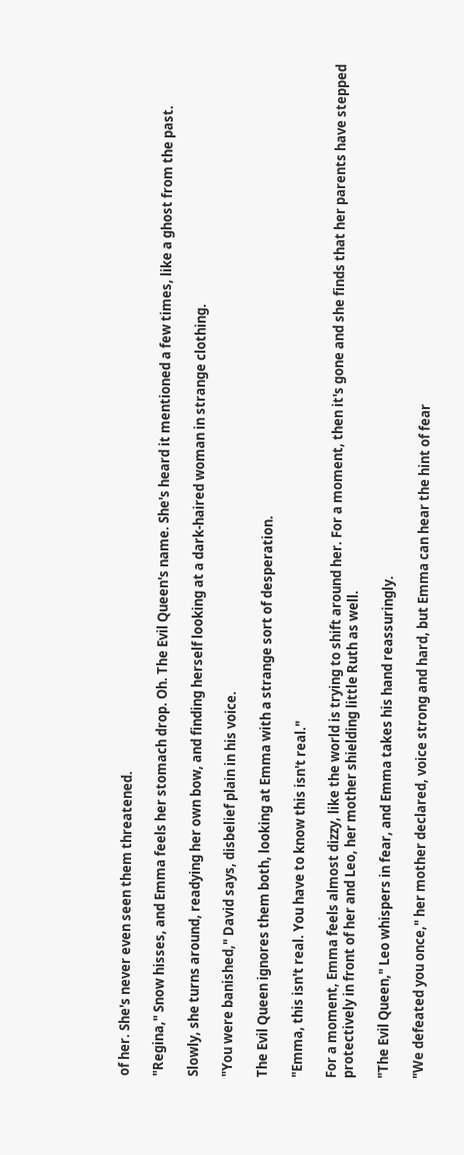of her. She's never even seen them threatened.

"Regina," Snow hisses, and Emma feels her stomach drop. Oh. The Evil Queen's name. She's heard it mentioned a few times, like a ghost from the past.

Slowly, she turns around, readying her own bow, and finding herself looking at a dark-haired woman in strange clothing.

"You were banished," David says, disbelief plain in his voice.

The Evil Queen ignores them both, looking at Emma with a strange sort of desperation.

"Emma, this isn't real. You have to know this isn't real."

For a moment, Emma feels almost dizzy, like the world is trying to shift around her. For a moment, then it's gone and she finds that her parents have stepped protectively in front of her and Leo, her mother shielding little Ruth as well.

"The Evil Queen," Leo whispers in fear, and Emma takes his hand reassuringly.

"We defeated you once," her mother declared, voice strong and hard, but Emma can hear the hint of fear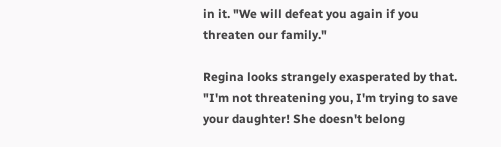in it. "We will defeat you again if you threaten our family."

Regina looks strangely exasperated by that. "I'm not threatening you, I'm trying to save your daughter! She doesn't belong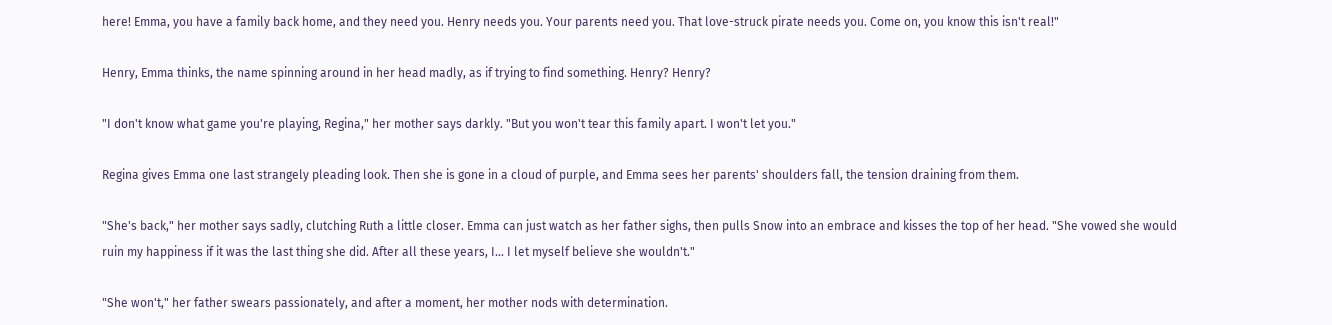here! Emma, you have a family back home, and they need you. Henry needs you. Your parents need you. That love-struck pirate needs you. Come on, you know this isn't real!"

Henry, Emma thinks, the name spinning around in her head madly, as if trying to find something. Henry? Henry?

"I don't know what game you're playing, Regina," her mother says darkly. "But you won't tear this family apart. I won't let you."

Regina gives Emma one last strangely pleading look. Then she is gone in a cloud of purple, and Emma sees her parents' shoulders fall, the tension draining from them.

"She's back," her mother says sadly, clutching Ruth a little closer. Emma can just watch as her father sighs, then pulls Snow into an embrace and kisses the top of her head. "She vowed she would ruin my happiness if it was the last thing she did. After all these years, I... I let myself believe she wouldn't."

"She won't," her father swears passionately, and after a moment, her mother nods with determination.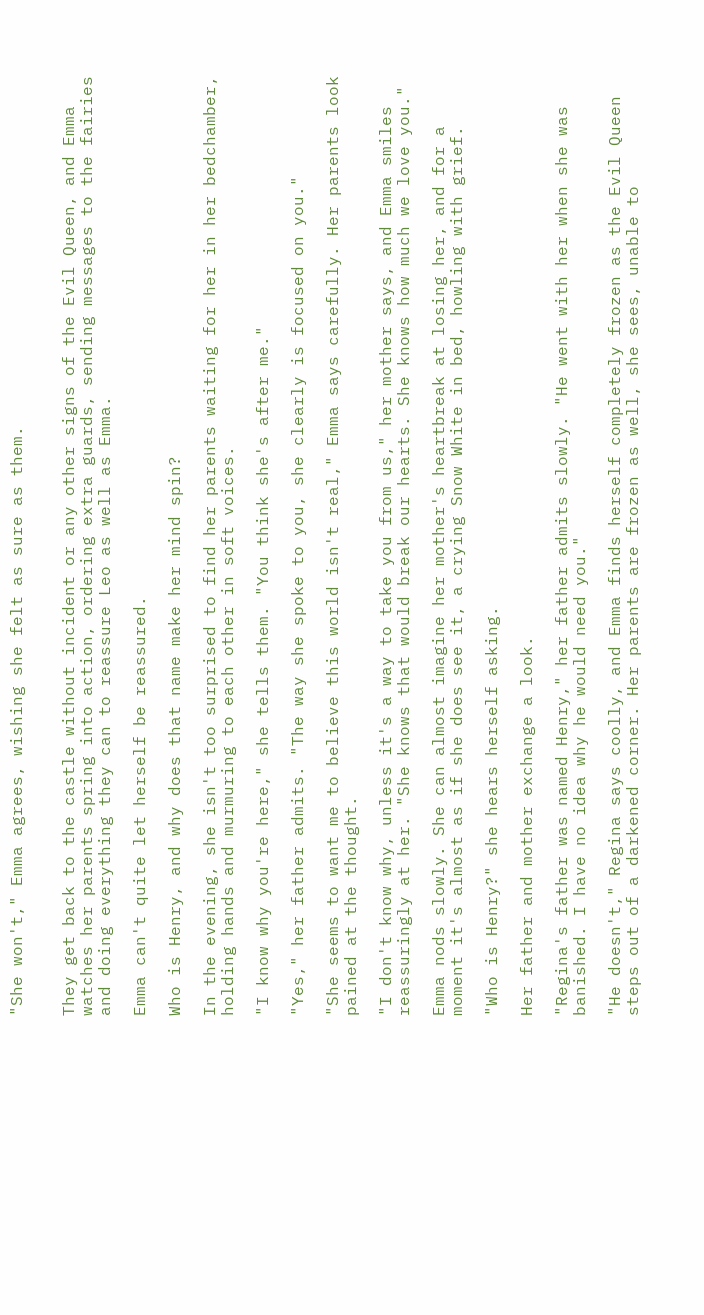"She won't," Emma agrees, wishing she felt as sure as them.


They get back to the castle without incident or any other signs of the Evil Queen, and Emma watches her parents spring into action, ordering extra guards, sending messages to the fairies and doing everything they can to reassure Leo as well as Emma.

Emma can't quite let herself be reassured.

Who is Henry, and why does that name make her mind spin?

In the evening, she isn't too surprised to find her parents waiting for her in her bedchamber, holding hands and murmuring to each other in soft voices.

"I know why you're here," she tells them. "You think she's after me."

"Yes," her father admits. "The way she spoke to you, she clearly is focused on you."

"She seems to want me to believe this world isn't real," Emma says carefully. Her parents look pained at the thought.

"I don't know why, unless it's a way to take you from us," her mother says, and Emma smiles reassuringly at her. "She knows that would break our hearts. She knows how much we love you."

Emma nods slowly. She can almost imagine her mother's heartbreak at losing her, and for a moment it's almost as if she does see it, a crying Snow White in bed, howling with grief.

"Who is Henry?" she hears herself asking.

Her father and mother exchange a look.

"Regina's father was named Henry," her father admits slowly. "He went with her when she was banished. I have no idea why he would need you."

"He doesn't," Regina says coolly, and Emma finds herself completely frozen as the Evil Queen steps out of a darkened corner. Her parents are frozen as well, she sees, unable to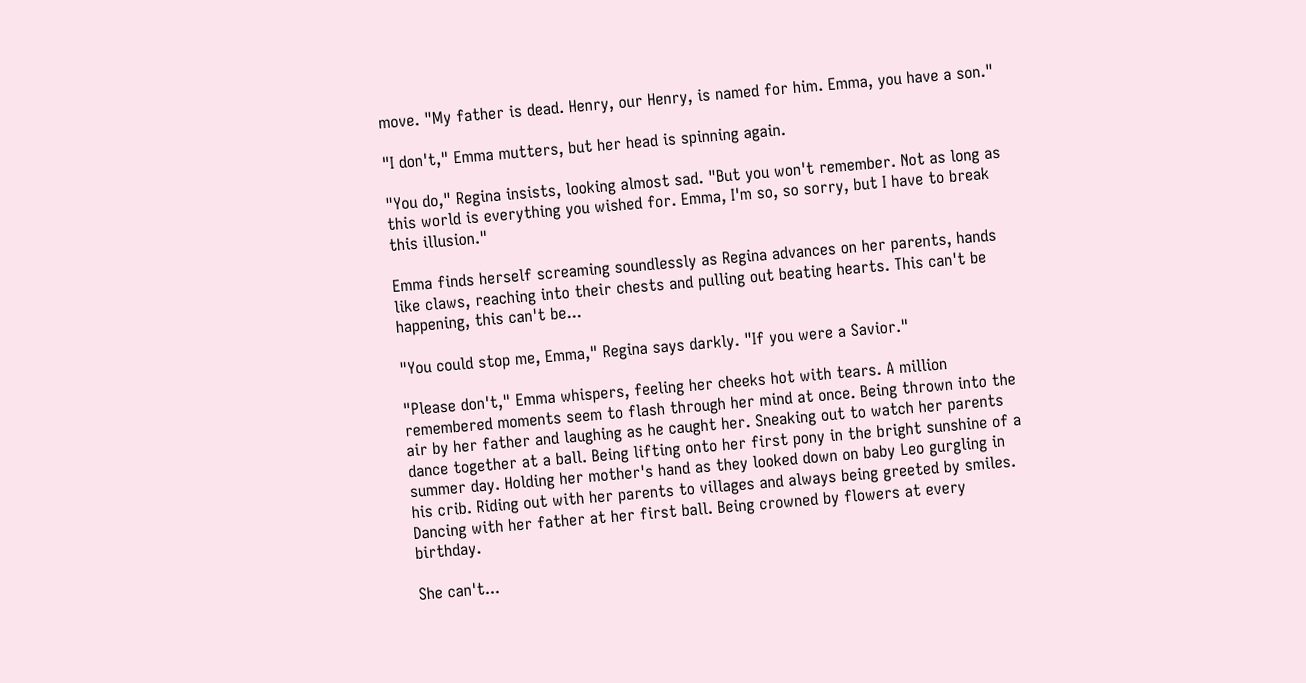move. "My father is dead. Henry, our Henry, is named for him. Emma, you have a son."

"I don't," Emma mutters, but her head is spinning again.

"You do," Regina insists, looking almost sad. "But you won't remember. Not as long as this world is everything you wished for. Emma, I'm so, so sorry, but I have to break this illusion."

Emma finds herself screaming soundlessly as Regina advances on her parents, hands like claws, reaching into their chests and pulling out beating hearts. This can't be happening, this can't be...

"You could stop me, Emma," Regina says darkly. "If you were a Savior."

"Please don't," Emma whispers, feeling her cheeks hot with tears. A million remembered moments seem to flash through her mind at once. Being thrown into the air by her father and laughing as he caught her. Sneaking out to watch her parents dance together at a ball. Being lifting onto her first pony in the bright sunshine of a summer day. Holding her mother's hand as they looked down on baby Leo gurgling in his crib. Riding out with her parents to villages and always being greeted by smiles. Dancing with her father at her first ball. Being crowned by flowers at every birthday.

She can't...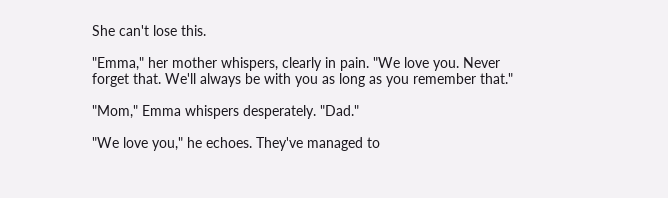She can't lose this.

"Emma," her mother whispers, clearly in pain. "We love you. Never forget that. We'll always be with you as long as you remember that."

"Mom," Emma whispers desperately. "Dad."

"We love you," he echoes. They've managed to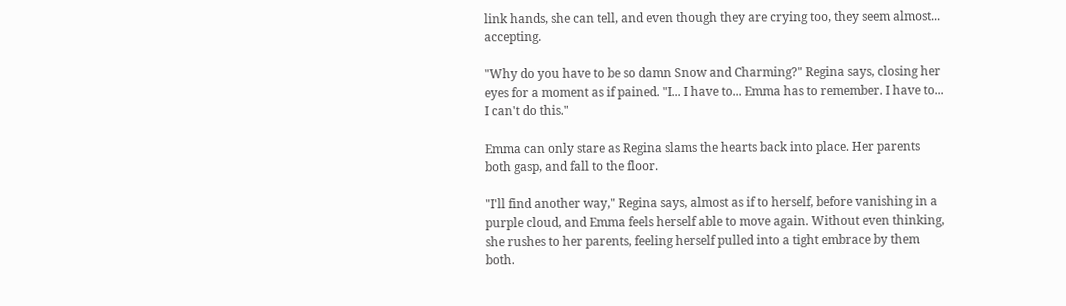link hands, she can tell, and even though they are crying too, they seem almost... accepting.

"Why do you have to be so damn Snow and Charming?" Regina says, closing her eyes for a moment as if pained. "I... I have to... Emma has to remember. I have to... I can't do this."

Emma can only stare as Regina slams the hearts back into place. Her parents both gasp, and fall to the floor.

"I'll find another way," Regina says, almost as if to herself, before vanishing in a purple cloud, and Emma feels herself able to move again. Without even thinking, she rushes to her parents, feeling herself pulled into a tight embrace by them both.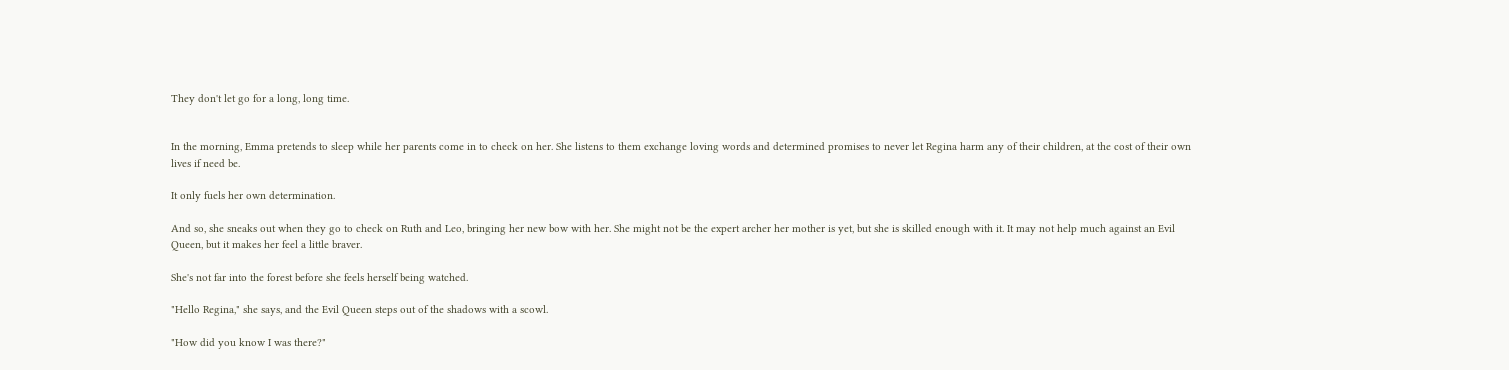They don't let go for a long, long time.


In the morning, Emma pretends to sleep while her parents come in to check on her. She listens to them exchange loving words and determined promises to never let Regina harm any of their children, at the cost of their own lives if need be.

It only fuels her own determination.

And so, she sneaks out when they go to check on Ruth and Leo, bringing her new bow with her. She might not be the expert archer her mother is yet, but she is skilled enough with it. It may not help much against an Evil Queen, but it makes her feel a little braver.

She's not far into the forest before she feels herself being watched.

"Hello Regina," she says, and the Evil Queen steps out of the shadows with a scowl.

"How did you know I was there?"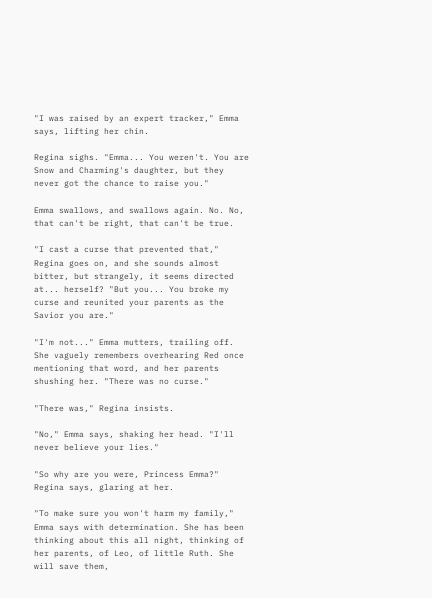"I was raised by an expert tracker," Emma says, lifting her chin.

Regina sighs. "Emma... You weren't. You are Snow and Charming's daughter, but they never got the chance to raise you."

Emma swallows, and swallows again. No. No, that can't be right, that can't be true.

"I cast a curse that prevented that," Regina goes on, and she sounds almost bitter, but strangely, it seems directed at... herself? "But you... You broke my curse and reunited your parents as the Savior you are."

"I'm not..." Emma mutters, trailing off. She vaguely remembers overhearing Red once mentioning that word, and her parents shushing her. "There was no curse."

"There was," Regina insists.

"No," Emma says, shaking her head. "I'll never believe your lies."

"So why are you were, Princess Emma?" Regina says, glaring at her.

"To make sure you won't harm my family," Emma says with determination. She has been thinking about this all night, thinking of her parents, of Leo, of little Ruth. She will save them,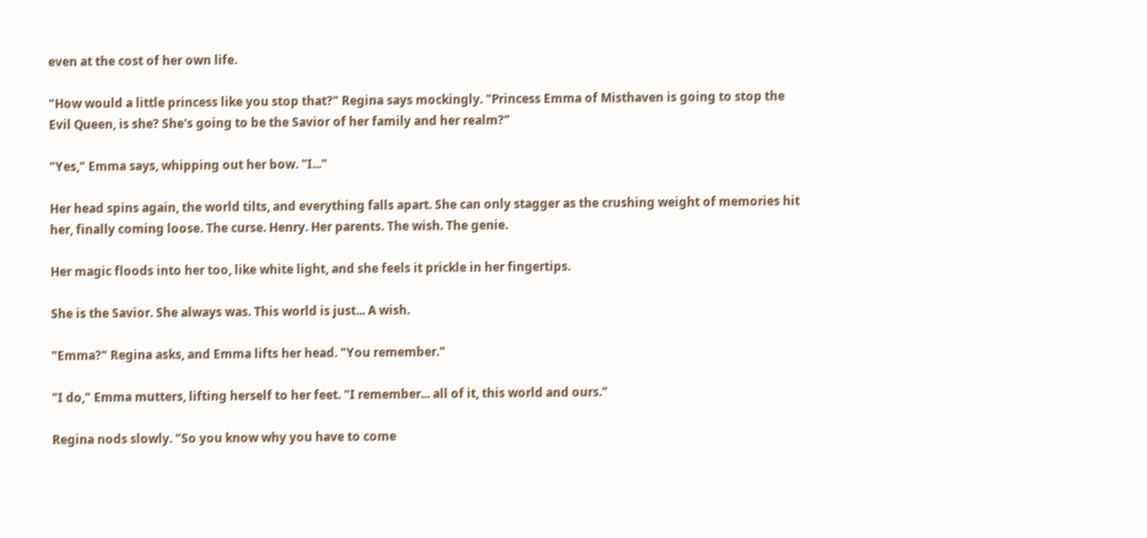even at the cost of her own life.

"How would a little princess like you stop that?" Regina says mockingly. "Princess Emma of Misthaven is going to stop the Evil Queen, is she? She's going to be the Savior of her family and her realm?"

"Yes," Emma says, whipping out her bow. "I..."

Her head spins again, the world tilts, and everything falls apart. She can only stagger as the crushing weight of memories hit her, finally coming loose. The curse. Henry. Her parents. The wish. The genie.

Her magic floods into her too, like white light, and she feels it prickle in her fingertips.

She is the Savior. She always was. This world is just... A wish.

"Emma?" Regina asks, and Emma lifts her head. "You remember."

"I do," Emma mutters, lifting herself to her feet. "I remember... all of it, this world and ours."

Regina nods slowly. "So you know why you have to come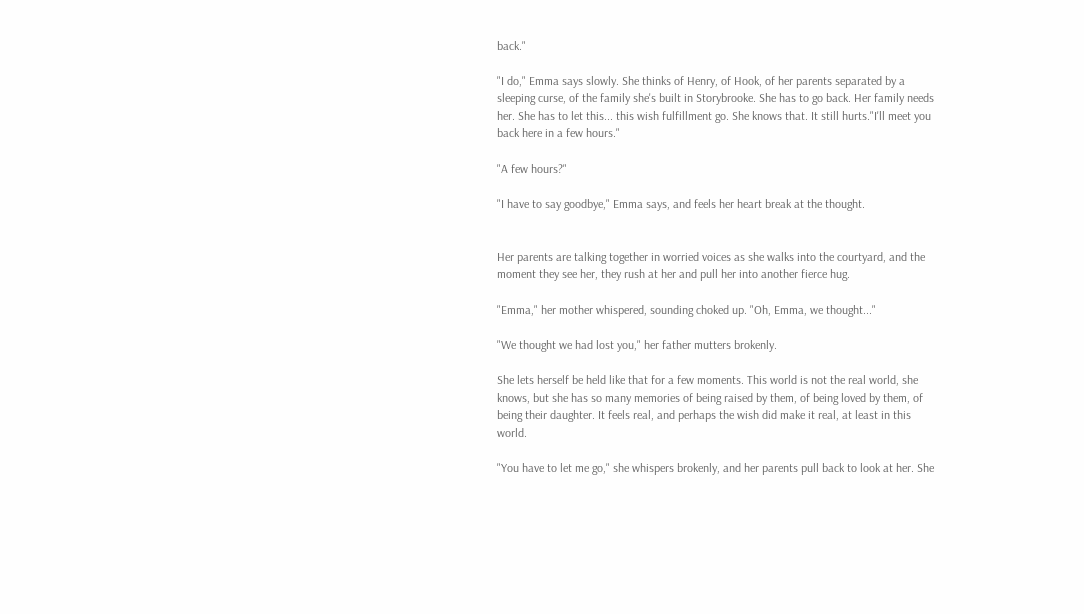back."

"I do," Emma says slowly. She thinks of Henry, of Hook, of her parents separated by a sleeping curse, of the family she's built in Storybrooke. She has to go back. Her family needs her. She has to let this... this wish fulfillment go. She knows that. It still hurts."I'll meet you back here in a few hours."

"A few hours?"

"I have to say goodbye," Emma says, and feels her heart break at the thought.


Her parents are talking together in worried voices as she walks into the courtyard, and the moment they see her, they rush at her and pull her into another fierce hug.

"Emma," her mother whispered, sounding choked up. "Oh, Emma, we thought..."

"We thought we had lost you," her father mutters brokenly.

She lets herself be held like that for a few moments. This world is not the real world, she knows, but she has so many memories of being raised by them, of being loved by them, of being their daughter. It feels real, and perhaps the wish did make it real, at least in this world.

"You have to let me go," she whispers brokenly, and her parents pull back to look at her. She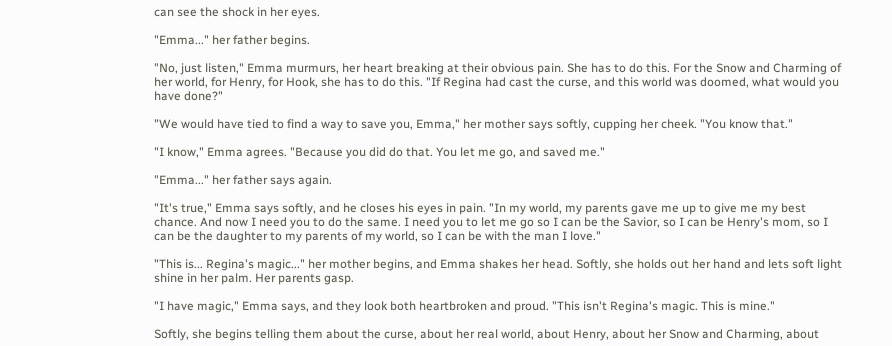can see the shock in her eyes.

"Emma..." her father begins.

"No, just listen," Emma murmurs, her heart breaking at their obvious pain. She has to do this. For the Snow and Charming of her world, for Henry, for Hook, she has to do this. "If Regina had cast the curse, and this world was doomed, what would you have done?"

"We would have tied to find a way to save you, Emma," her mother says softly, cupping her cheek. "You know that."

"I know," Emma agrees. "Because you did do that. You let me go, and saved me."

"Emma..." her father says again.

"It's true," Emma says softly, and he closes his eyes in pain. "In my world, my parents gave me up to give me my best chance. And now I need you to do the same. I need you to let me go so I can be the Savior, so I can be Henry's mom, so I can be the daughter to my parents of my world, so I can be with the man I love."

"This is... Regina's magic..." her mother begins, and Emma shakes her head. Softly, she holds out her hand and lets soft light shine in her palm. Her parents gasp.

"I have magic," Emma says, and they look both heartbroken and proud. "This isn't Regina's magic. This is mine."

Softly, she begins telling them about the curse, about her real world, about Henry, about her Snow and Charming, about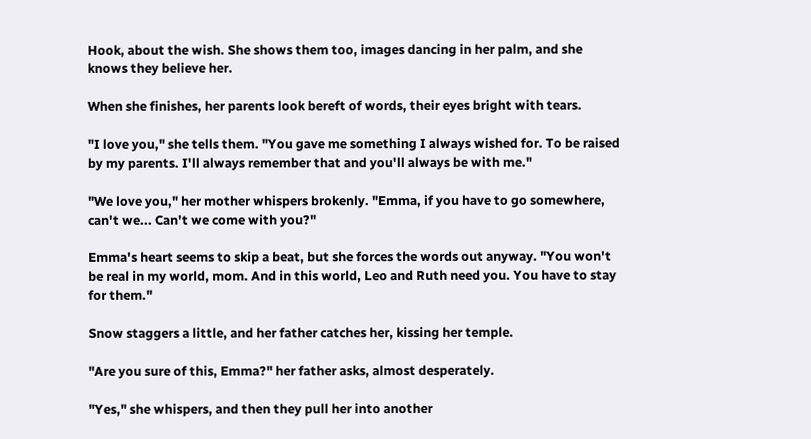Hook, about the wish. She shows them too, images dancing in her palm, and she knows they believe her.

When she finishes, her parents look bereft of words, their eyes bright with tears.

"I love you," she tells them. "You gave me something I always wished for. To be raised by my parents. I'll always remember that and you'll always be with me."

"We love you," her mother whispers brokenly. "Emma, if you have to go somewhere, can't we... Can't we come with you?"

Emma's heart seems to skip a beat, but she forces the words out anyway. "You won't be real in my world, mom. And in this world, Leo and Ruth need you. You have to stay for them."

Snow staggers a little, and her father catches her, kissing her temple.

"Are you sure of this, Emma?" her father asks, almost desperately.

"Yes," she whispers, and then they pull her into another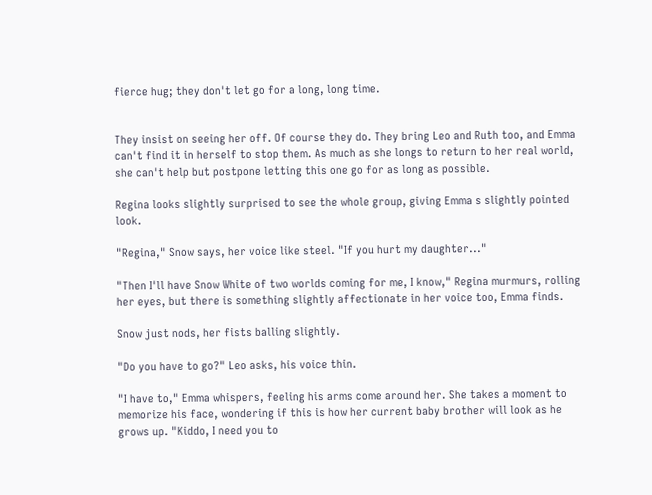fierce hug; they don't let go for a long, long time.


They insist on seeing her off. Of course they do. They bring Leo and Ruth too, and Emma can't find it in herself to stop them. As much as she longs to return to her real world, she can't help but postpone letting this one go for as long as possible.

Regina looks slightly surprised to see the whole group, giving Emma s slightly pointed look.

"Regina," Snow says, her voice like steel. "If you hurt my daughter..."

"Then I'll have Snow White of two worlds coming for me, I know," Regina murmurs, rolling her eyes, but there is something slightly affectionate in her voice too, Emma finds.

Snow just nods, her fists balling slightly.

"Do you have to go?" Leo asks, his voice thin.

"I have to," Emma whispers, feeling his arms come around her. She takes a moment to memorize his face, wondering if this is how her current baby brother will look as he grows up. "Kiddo, I need you to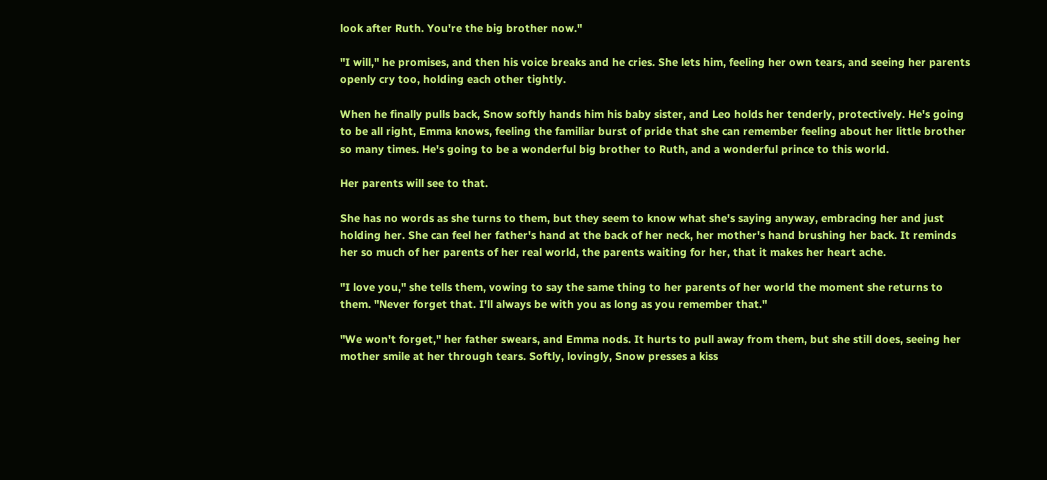look after Ruth. You're the big brother now."

"I will," he promises, and then his voice breaks and he cries. She lets him, feeling her own tears, and seeing her parents openly cry too, holding each other tightly.

When he finally pulls back, Snow softly hands him his baby sister, and Leo holds her tenderly, protectively. He's going to be all right, Emma knows, feeling the familiar burst of pride that she can remember feeling about her little brother so many times. He's going to be a wonderful big brother to Ruth, and a wonderful prince to this world.

Her parents will see to that.

She has no words as she turns to them, but they seem to know what she's saying anyway, embracing her and just holding her. She can feel her father's hand at the back of her neck, her mother's hand brushing her back. It reminds her so much of her parents of her real world, the parents waiting for her, that it makes her heart ache.

"I love you," she tells them, vowing to say the same thing to her parents of her world the moment she returns to them. "Never forget that. I'll always be with you as long as you remember that."

"We won't forget," her father swears, and Emma nods. It hurts to pull away from them, but she still does, seeing her mother smile at her through tears. Softly, lovingly, Snow presses a kiss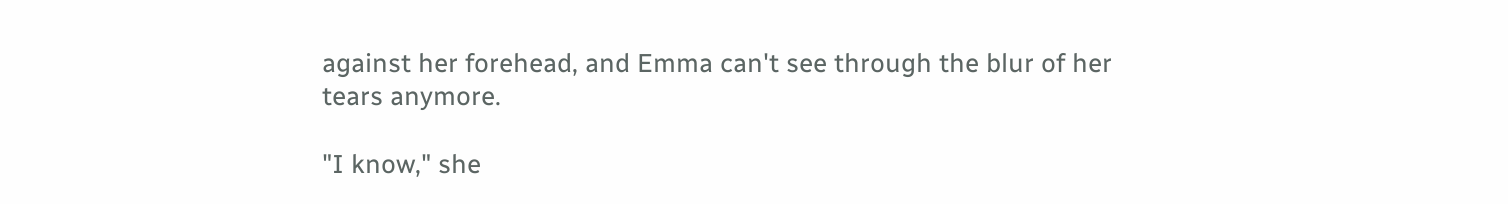against her forehead, and Emma can't see through the blur of her tears anymore.

"I know," she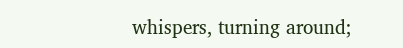whispers, turning around;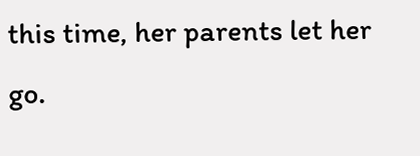this time, her parents let her go.